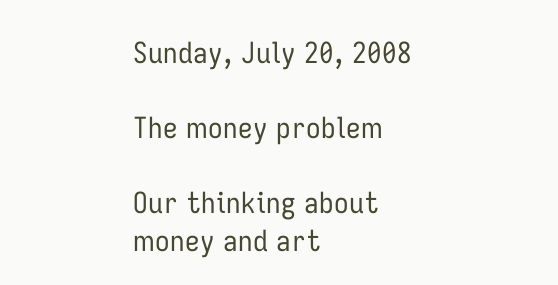Sunday, July 20, 2008

The money problem

Our thinking about money and art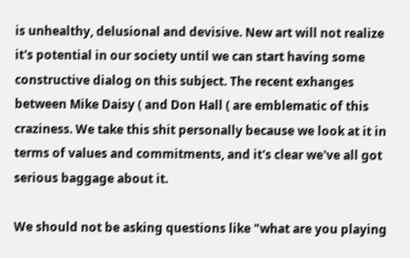is unhealthy, delusional and devisive. New art will not realize it's potential in our society until we can start having some constructive dialog on this subject. The recent exhanges between Mike Daisy ( and Don Hall ( are emblematic of this craziness. We take this shit personally because we look at it in terms of values and commitments, and it's clear we've all got serious baggage about it.

We should not be asking questions like "what are you playing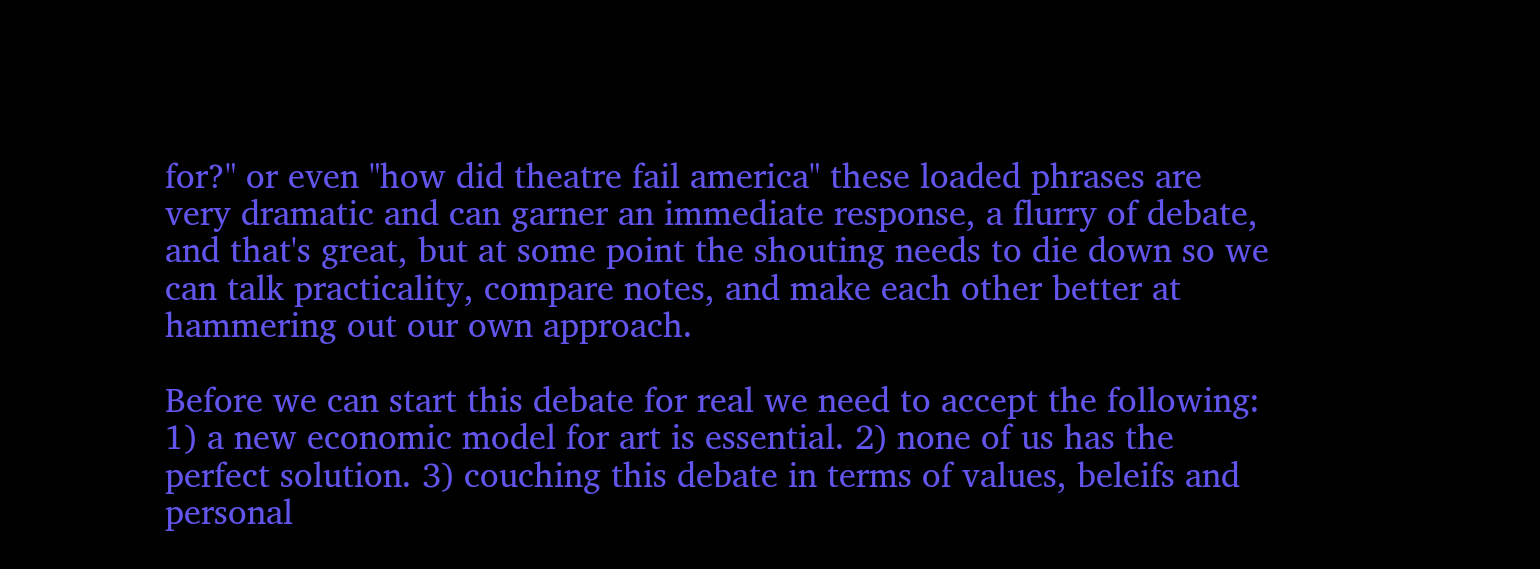for?" or even "how did theatre fail america" these loaded phrases are very dramatic and can garner an immediate response, a flurry of debate, and that's great, but at some point the shouting needs to die down so we can talk practicality, compare notes, and make each other better at hammering out our own approach.

Before we can start this debate for real we need to accept the following: 1) a new economic model for art is essential. 2) none of us has the perfect solution. 3) couching this debate in terms of values, beleifs and personal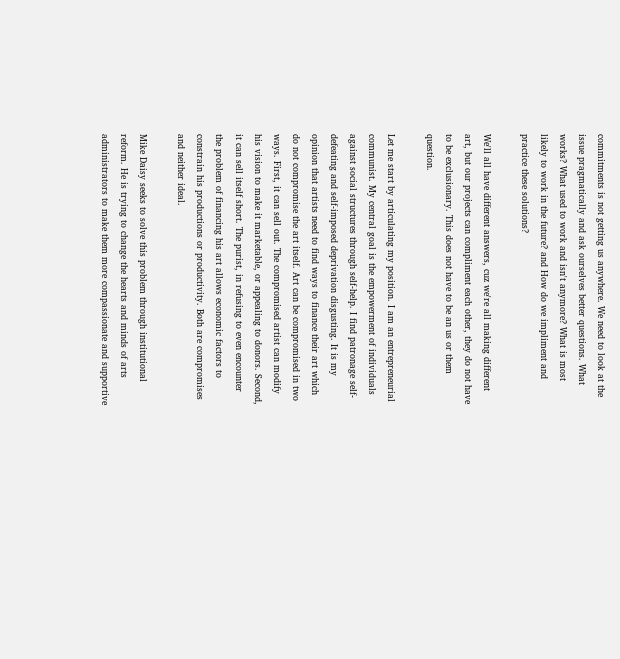commitments is not getting us anywhere. We need to look at the issue pragmatically and ask ourselves better questions. What works? What used to work and isn't anymore? What is most likely to work in the future? and How do we impliment and practice these solutions?

We'll all have different answers, cuz we're all making different art, but our projects can compliment each other, they do not have to be exclusionary. This does not have to be an us or them question.

Let me start by articulating my position. I am an entrepreneurial communist. My central goal is the empowerment of individuals against social structures through self-help. I find patronage self-defeating and self-imposed deprivation disgusting. It is my opinion that artists need to find ways to finance their art which do not compromise the art itself. Art can be compromised in two ways. First, it can sell out. The compromised artist can modify his vision to make it marketable, or appealing to donors. Second, it can sell itself short. The purist, in refusing to even encounter the problem of financing his art allows economic factors to constrain his productions or productivity. Both are compromises and neither ideal.

Mike Daisy seeks to solve this problem through institutional reform. He is trying to change the hearts and minds of arts administrators to make them more compassionate and supportive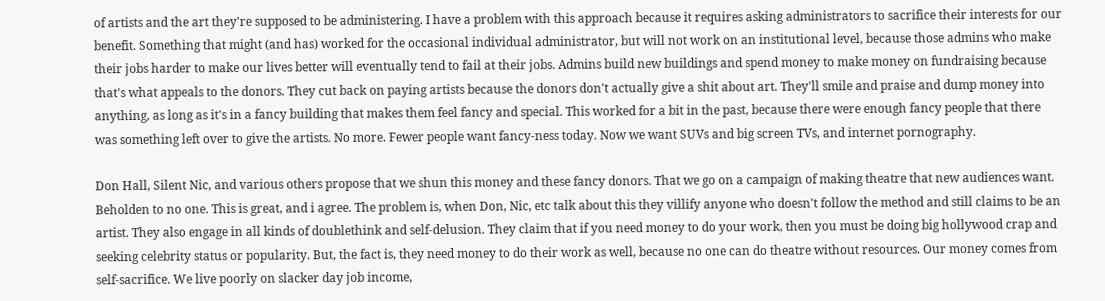of artists and the art they're supposed to be administering. I have a problem with this approach because it requires asking administrators to sacrifice their interests for our benefit. Something that might (and has) worked for the occasional individual administrator, but will not work on an institutional level, because those admins who make their jobs harder to make our lives better will eventually tend to fail at their jobs. Admins build new buildings and spend money to make money on fundraising because that's what appeals to the donors. They cut back on paying artists because the donors don't actually give a shit about art. They'll smile and praise and dump money into anything, as long as it's in a fancy building that makes them feel fancy and special. This worked for a bit in the past, because there were enough fancy people that there was something left over to give the artists. No more. Fewer people want fancy-ness today. Now we want SUVs and big screen TVs, and internet pornography.

Don Hall, Silent Nic, and various others propose that we shun this money and these fancy donors. That we go on a campaign of making theatre that new audiences want. Beholden to no one. This is great, and i agree. The problem is, when Don, Nic, etc talk about this they villify anyone who doesn't follow the method and still claims to be an artist. They also engage in all kinds of doublethink and self-delusion. They claim that if you need money to do your work, then you must be doing big hollywood crap and seeking celebrity status or popularity. But, the fact is, they need money to do their work as well, because no one can do theatre without resources. Our money comes from self-sacrifice. We live poorly on slacker day job income,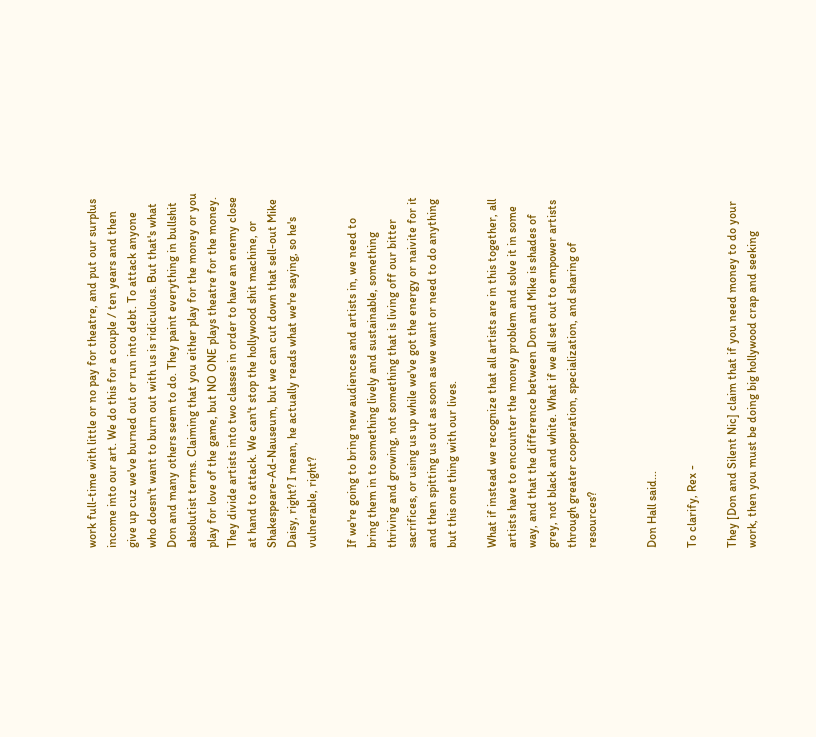work full-time with little or no pay for theatre, and put our surplus income into our art. We do this for a couple / ten years and then give up cuz we've burned out or run into debt. To attack anyone who doesn't want to burn out with us is ridiculous. But that's what Don and many others seem to do. They paint everything in bullshit absolutist terms. Claiming that you either play for the money or you play for love of the game, but NO ONE plays theatre for the money. They divide artists into two classes in order to have an enemy close at hand to attack. We can't stop the hollywood shit machine, or Shakespeare-Ad-Nauseum, but we can cut down that sell-out Mike Daisy, right? I mean, he actually reads what we're saying, so he's vulnerable, right?

If we're going to bring new audiences and artists in, we need to bring them in to something lively and sustainable, something thriving and growing, not something that is living off our bitter sacrifices, or using us up while we've got the energy or naivite for it and then spitting us out as soon as we want or need to do anything but this one thing with our lives.

What if instead we recognize that all artists are in this together, all artists have to encounter the money problem and solve it in some way, and that the difference between Don and Mike is shades of grey, not black and white. What if we all set out to empower artists through greater cooperation, specialization, and sharing of resources?


Don Hall said...

To clarify, Rex -

They [Don and Silent Nic] claim that if you need money to do your work, then you must be doing big hollywood crap and seeking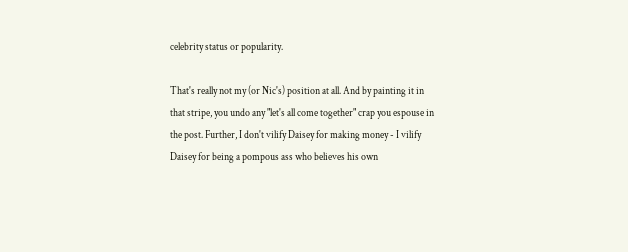celebrity status or popularity.

That's really not my (or Nic's) position at all. And by painting it in that stripe, you undo any "let's all come together" crap you espouse in the post. Further, I don't vilify Daisey for making money - I vilify Daisey for being a pompous ass who believes his own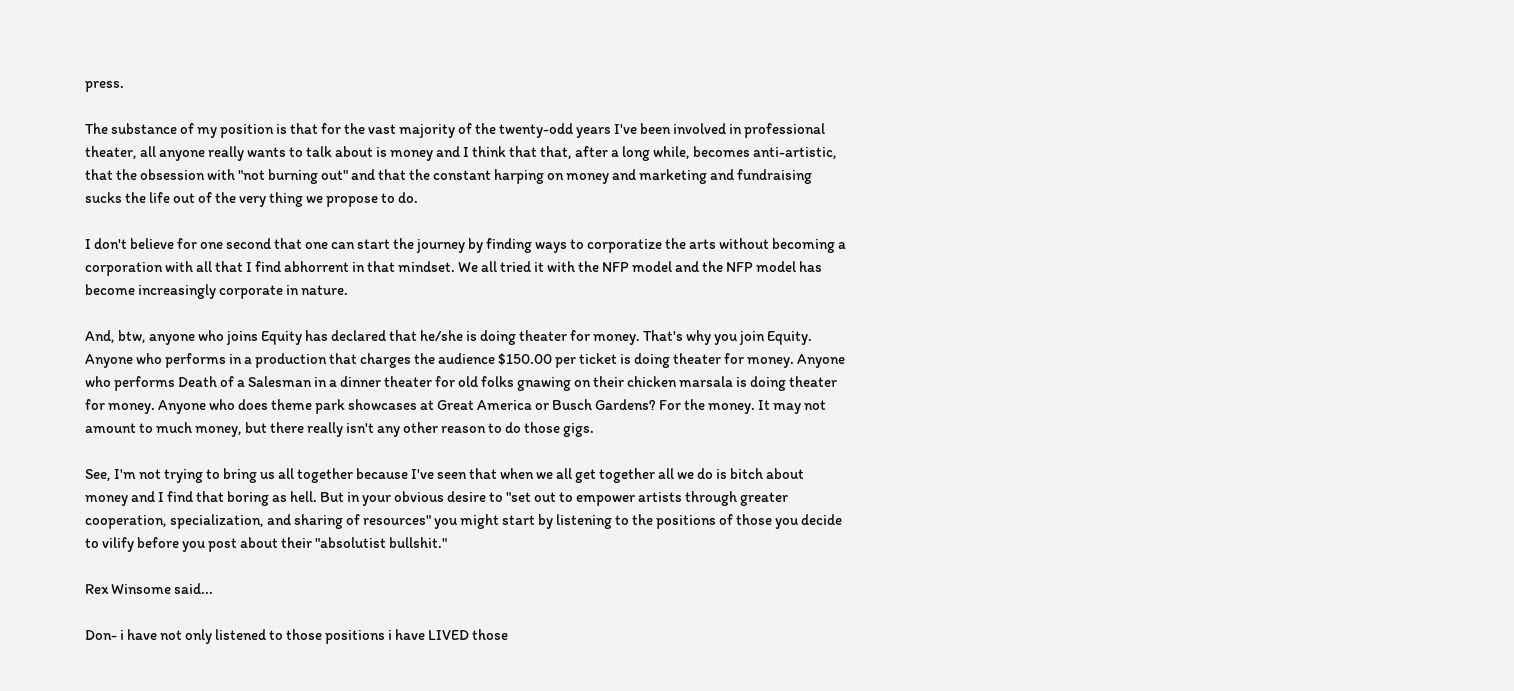press.

The substance of my position is that for the vast majority of the twenty-odd years I've been involved in professional theater, all anyone really wants to talk about is money and I think that that, after a long while, becomes anti-artistic, that the obsession with "not burning out" and that the constant harping on money and marketing and fundraising sucks the life out of the very thing we propose to do.

I don't believe for one second that one can start the journey by finding ways to corporatize the arts without becoming a corporation with all that I find abhorrent in that mindset. We all tried it with the NFP model and the NFP model has become increasingly corporate in nature.

And, btw, anyone who joins Equity has declared that he/she is doing theater for money. That's why you join Equity. Anyone who performs in a production that charges the audience $150.00 per ticket is doing theater for money. Anyone who performs Death of a Salesman in a dinner theater for old folks gnawing on their chicken marsala is doing theater for money. Anyone who does theme park showcases at Great America or Busch Gardens? For the money. It may not amount to much money, but there really isn't any other reason to do those gigs.

See, I'm not trying to bring us all together because I've seen that when we all get together all we do is bitch about money and I find that boring as hell. But in your obvious desire to "set out to empower artists through greater cooperation, specialization, and sharing of resources" you might start by listening to the positions of those you decide to vilify before you post about their "absolutist bullshit."

Rex Winsome said...

Don- i have not only listened to those positions i have LIVED those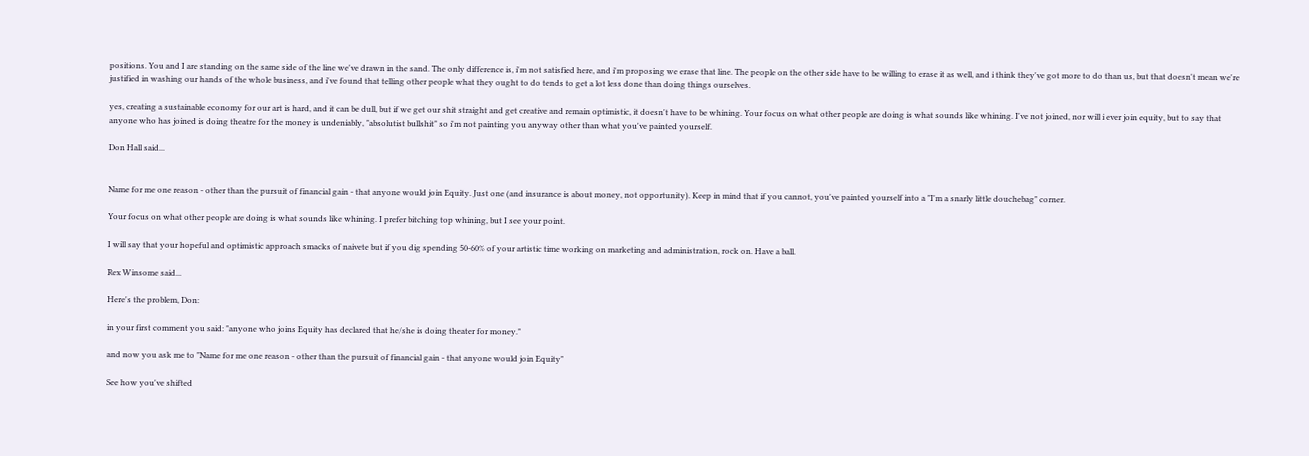positions. You and I are standing on the same side of the line we've drawn in the sand. The only difference is, i'm not satisfied here, and i'm proposing we erase that line. The people on the other side have to be willing to erase it as well, and i think they've got more to do than us, but that doesn't mean we're justified in washing our hands of the whole business, and i've found that telling other people what they ought to do tends to get a lot less done than doing things ourselves.

yes, creating a sustainable economy for our art is hard, and it can be dull, but if we get our shit straight and get creative and remain optimistic, it doesn't have to be whining. Your focus on what other people are doing is what sounds like whining. I've not joined, nor will i ever join equity, but to say that anyone who has joined is doing theatre for the money is undeniably, "absolutist bullshit" so i'm not painting you anyway other than what you've painted yourself.

Don Hall said...


Name for me one reason - other than the pursuit of financial gain - that anyone would join Equity. Just one (and insurance is about money, not opportunity). Keep in mind that if you cannot, you've painted yourself into a "I'm a snarly little douchebag" corner.

Your focus on what other people are doing is what sounds like whining. I prefer bitching top whining, but I see your point.

I will say that your hopeful and optimistic approach smacks of naivete but if you dig spending 50-60% of your artistic time working on marketing and administration, rock on. Have a ball.

Rex Winsome said...

Here's the problem, Don:

in your first comment you said: "anyone who joins Equity has declared that he/she is doing theater for money."

and now you ask me to "Name for me one reason - other than the pursuit of financial gain - that anyone would join Equity"

See how you've shifted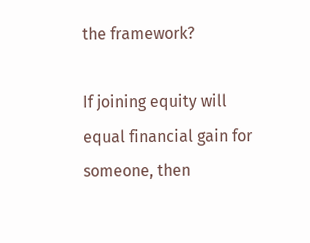the framework?

If joining equity will equal financial gain for someone, then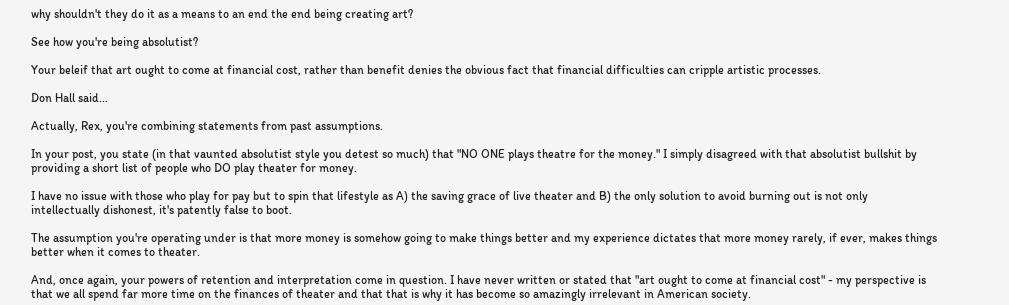why shouldn't they do it as a means to an end the end being creating art?

See how you're being absolutist?

Your beleif that art ought to come at financial cost, rather than benefit denies the obvious fact that financial difficulties can cripple artistic processes.

Don Hall said...

Actually, Rex, you're combining statements from past assumptions.

In your post, you state (in that vaunted absolutist style you detest so much) that "NO ONE plays theatre for the money." I simply disagreed with that absolutist bullshit by providing a short list of people who DO play theater for money.

I have no issue with those who play for pay but to spin that lifestyle as A) the saving grace of live theater and B) the only solution to avoid burning out is not only intellectually dishonest, it's patently false to boot.

The assumption you're operating under is that more money is somehow going to make things better and my experience dictates that more money rarely, if ever, makes things better when it comes to theater.

And, once again, your powers of retention and interpretation come in question. I have never written or stated that "art ought to come at financial cost" - my perspective is that we all spend far more time on the finances of theater and that that is why it has become so amazingly irrelevant in American society.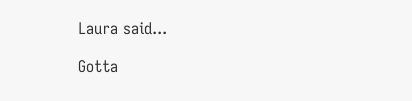Laura said...

Gotta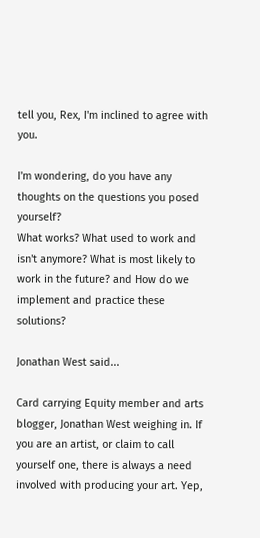tell you, Rex, I'm inclined to agree with you.

I'm wondering, do you have any thoughts on the questions you posed yourself?
What works? What used to work and isn't anymore? What is most likely to work in the future? and How do we implement and practice these solutions?

Jonathan West said...

Card carrying Equity member and arts blogger, Jonathan West weighing in. If you are an artist, or claim to call yourself one, there is always a need involved with producing your art. Yep,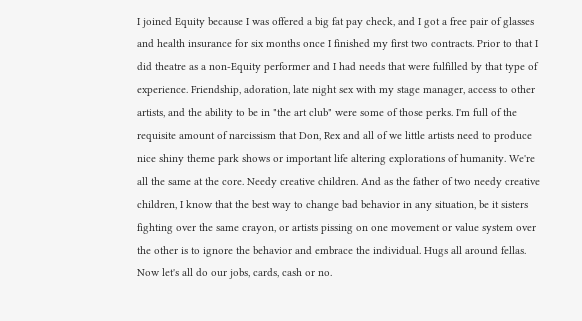I joined Equity because I was offered a big fat pay check, and I got a free pair of glasses and health insurance for six months once I finished my first two contracts. Prior to that I did theatre as a non-Equity performer and I had needs that were fulfilled by that type of experience. Friendship, adoration, late night sex with my stage manager, access to other artists, and the ability to be in "the art club" were some of those perks. I'm full of the requisite amount of narcissism that Don, Rex and all of we little artists need to produce nice shiny theme park shows or important life altering explorations of humanity. We're all the same at the core. Needy creative children. And as the father of two needy creative children, I know that the best way to change bad behavior in any situation, be it sisters fighting over the same crayon, or artists pissing on one movement or value system over the other is to ignore the behavior and embrace the individual. Hugs all around fellas. Now let's all do our jobs, cards, cash or no.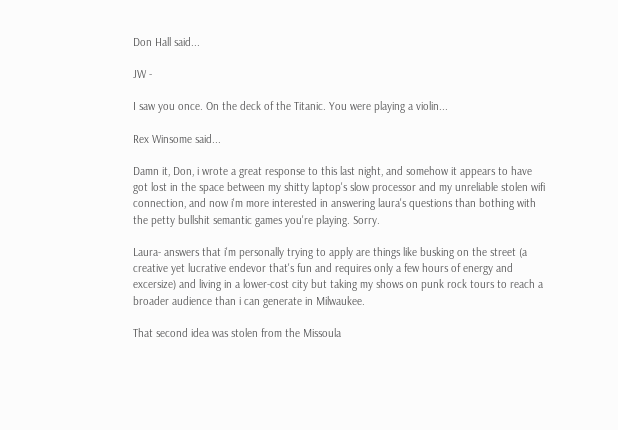Don Hall said...

JW -

I saw you once. On the deck of the Titanic. You were playing a violin...

Rex Winsome said...

Damn it, Don, i wrote a great response to this last night, and somehow it appears to have got lost in the space between my shitty laptop's slow processor and my unreliable stolen wifi connection, and now i'm more interested in answering laura's questions than bothing with the petty bullshit semantic games you're playing. Sorry.

Laura- answers that i'm personally trying to apply are things like busking on the street (a creative yet lucrative endevor that's fun and requires only a few hours of energy and excersize) and living in a lower-cost city but taking my shows on punk rock tours to reach a broader audience than i can generate in Milwaukee.

That second idea was stolen from the Missoula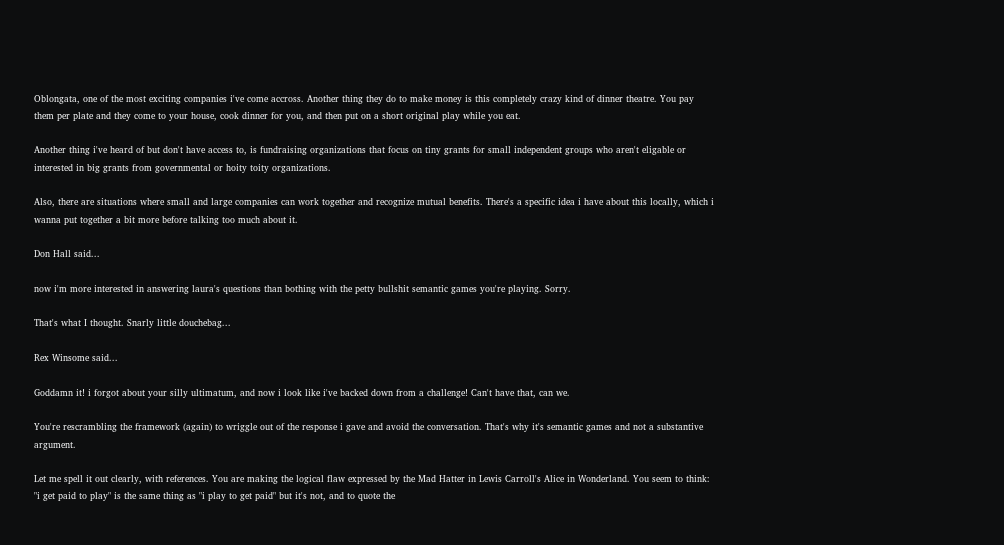Oblongata, one of the most exciting companies i've come accross. Another thing they do to make money is this completely crazy kind of dinner theatre. You pay them per plate and they come to your house, cook dinner for you, and then put on a short original play while you eat.

Another thing i've heard of but don't have access to, is fundraising organizations that focus on tiny grants for small independent groups who aren't eligable or interested in big grants from governmental or hoity toity organizations.

Also, there are situations where small and large companies can work together and recognize mutual benefits. There's a specific idea i have about this locally, which i wanna put together a bit more before talking too much about it.

Don Hall said...

now i'm more interested in answering laura's questions than bothing with the petty bullshit semantic games you're playing. Sorry.

That's what I thought. Snarly little douchebag...

Rex Winsome said...

Goddamn it! i forgot about your silly ultimatum, and now i look like i've backed down from a challenge! Can't have that, can we.

You're rescrambling the framework (again) to wriggle out of the response i gave and avoid the conversation. That's why it's semantic games and not a substantive argument.

Let me spell it out clearly, with references. You are making the logical flaw expressed by the Mad Hatter in Lewis Carroll's Alice in Wonderland. You seem to think: "i get paid to play" is the same thing as "i play to get paid" but it's not, and to quote the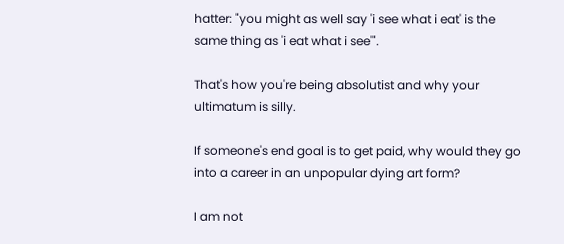hatter: "you might as well say 'i see what i eat' is the same thing as 'i eat what i see'".

That's how you're being absolutist and why your ultimatum is silly.

If someone's end goal is to get paid, why would they go into a career in an unpopular dying art form?

I am not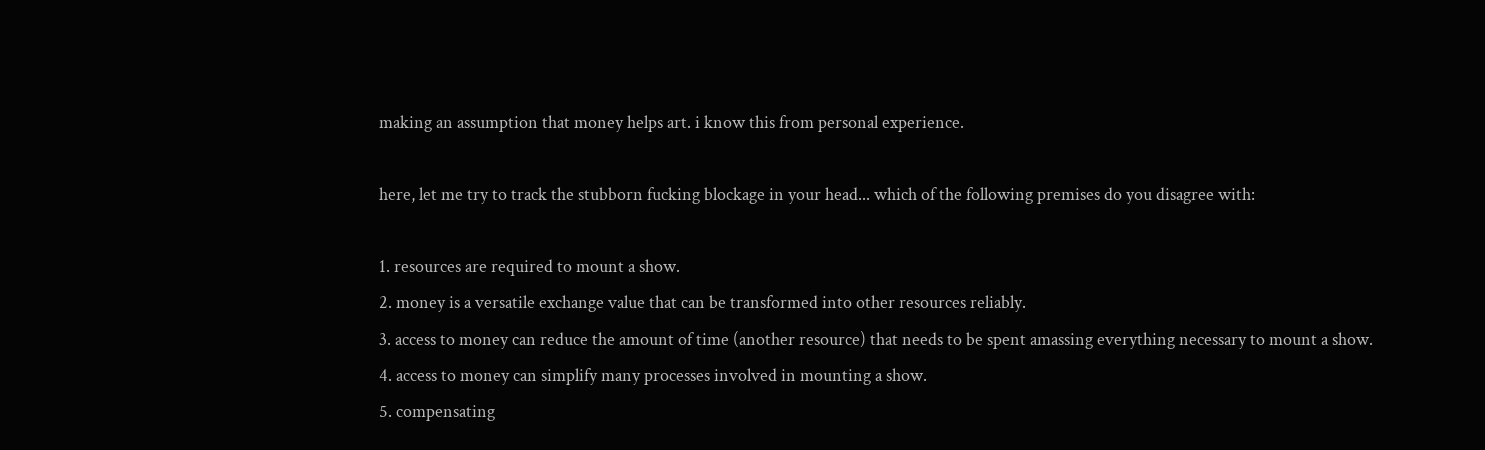making an assumption that money helps art. i know this from personal experience.

here, let me try to track the stubborn fucking blockage in your head... which of the following premises do you disagree with:

1. resources are required to mount a show.
2. money is a versatile exchange value that can be transformed into other resources reliably.
3. access to money can reduce the amount of time (another resource) that needs to be spent amassing everything necessary to mount a show.
4. access to money can simplify many processes involved in mounting a show.
5. compensating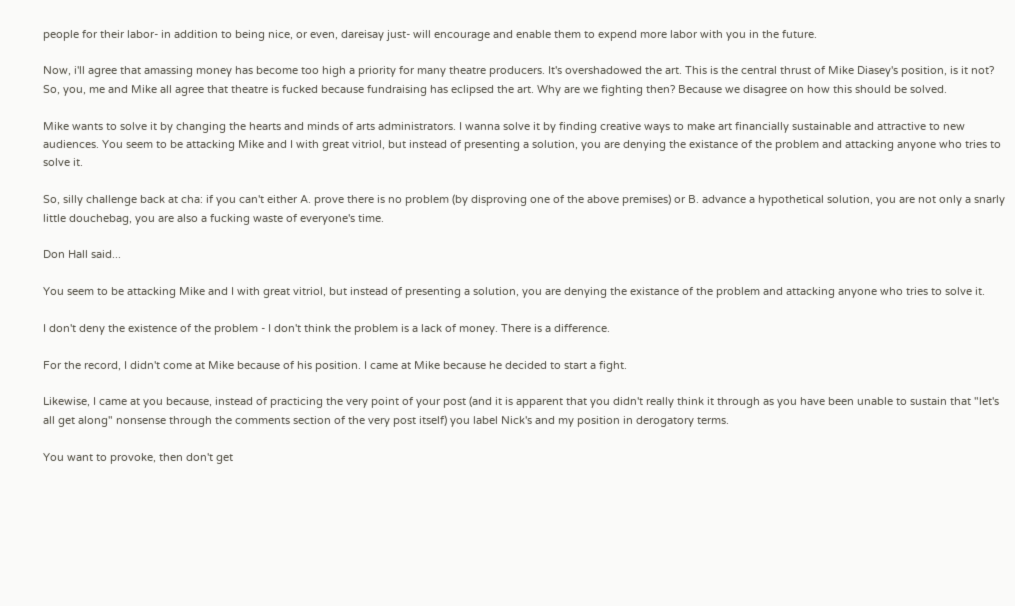people for their labor- in addition to being nice, or even, dareisay just- will encourage and enable them to expend more labor with you in the future.

Now, i'll agree that amassing money has become too high a priority for many theatre producers. It's overshadowed the art. This is the central thrust of Mike Diasey's position, is it not? So, you, me and Mike all agree that theatre is fucked because fundraising has eclipsed the art. Why are we fighting then? Because we disagree on how this should be solved.

Mike wants to solve it by changing the hearts and minds of arts administrators. I wanna solve it by finding creative ways to make art financially sustainable and attractive to new audiences. You seem to be attacking Mike and I with great vitriol, but instead of presenting a solution, you are denying the existance of the problem and attacking anyone who tries to solve it.

So, silly challenge back at cha: if you can't either A. prove there is no problem (by disproving one of the above premises) or B. advance a hypothetical solution, you are not only a snarly little douchebag, you are also a fucking waste of everyone's time.

Don Hall said...

You seem to be attacking Mike and I with great vitriol, but instead of presenting a solution, you are denying the existance of the problem and attacking anyone who tries to solve it.

I don't deny the existence of the problem - I don't think the problem is a lack of money. There is a difference.

For the record, I didn't come at Mike because of his position. I came at Mike because he decided to start a fight.

Likewise, I came at you because, instead of practicing the very point of your post (and it is apparent that you didn't really think it through as you have been unable to sustain that "let's all get along" nonsense through the comments section of the very post itself) you label Nick's and my position in derogatory terms.

You want to provoke, then don't get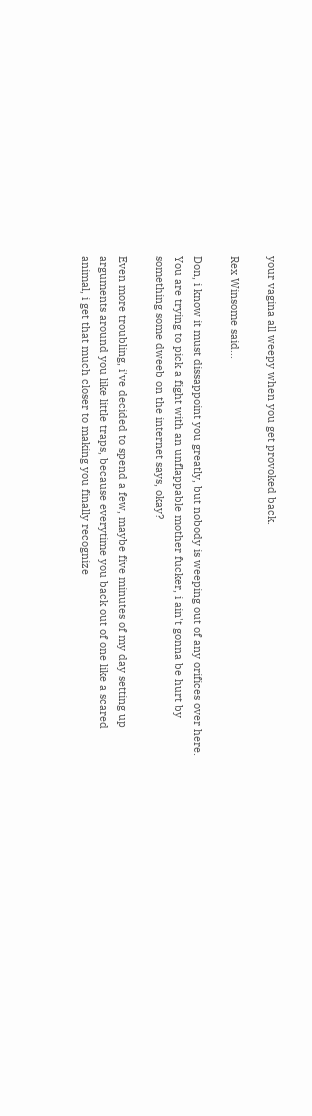your vagina all weepy when you get provoked back.

Rex Winsome said...

Don, i know it must dissappoint you greatly, but nobody is weeping out of any orifices over here. You are trying to pick a fight with an unflappable mother fucker, i ain't gonna be hurt by something some dweeb on the internet says, okay?

Even more troubling, i've decided to spend a few, maybe five minutes of my day setting up arguments around you like little traps, because everytime you back out of one like a scared animal, i get that much closer to making you finally recognize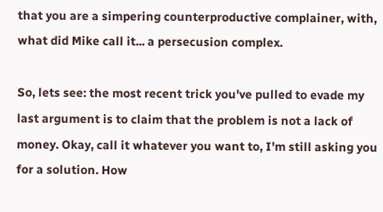that you are a simpering counterproductive complainer, with, what did Mike call it... a persecusion complex.

So, lets see: the most recent trick you've pulled to evade my last argument is to claim that the problem is not a lack of money. Okay, call it whatever you want to, I'm still asking you for a solution. How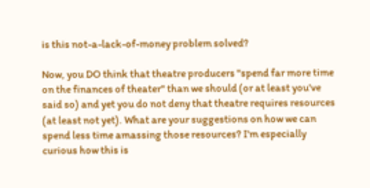is this not-a-lack-of-money problem solved?

Now, you DO think that theatre producers "spend far more time on the finances of theater" than we should (or at least you've said so) and yet you do not deny that theatre requires resources (at least not yet). What are your suggestions on how we can spend less time amassing those resources? I'm especially curious how this is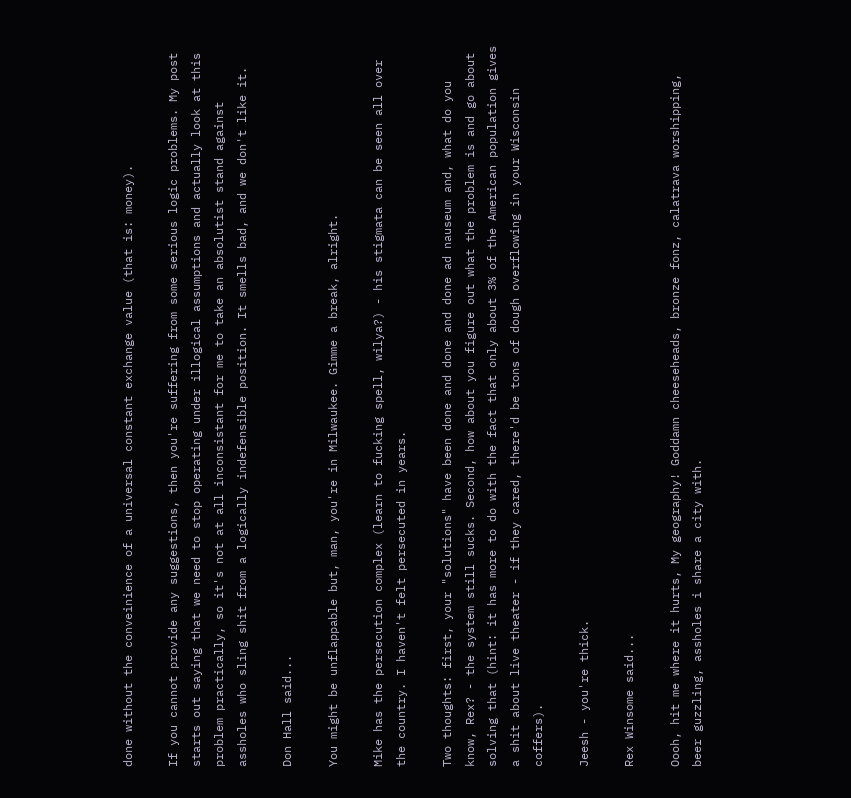done without the conveinience of a universal constant exchange value (that is: money).

If you cannot provide any suggestions, then you're suffering from some serious logic problems. My post starts out saying that we need to stop operating under illogical assumptions and actually look at this problem practically, so it's not at all inconsistant for me to take an absolutist stand against assholes who sling shit from a logically indefensible position. It smells bad, and we don't like it.

Don Hall said...

You might be unflappable but, man, you're in Milwaukee. Gimme a break, alright.

Mike has the persecution complex (learn to fucking spell, wilya?) - his stigmata can be seen all over the country. I haven't felt persecuted in years.

Two thoughts: first, your "solutions" have been done and done and done ad nauseum and, what do you know, Rex? - the system still sucks. Second, how about you figure out what the problem is and go about solving that (hint: it has more to do with the fact that only about 3% of the American population gives a shit about live theater - if they cared, there'd be tons of dough overflowing in your Wisconsin coffers).

Jeesh - you're thick.

Rex Winsome said...

Oooh, hit me where it hurts, My geography! Goddamn cheeseheads, bronze fonz, calatrava worshipping, beer guzzling, assholes i share a city with.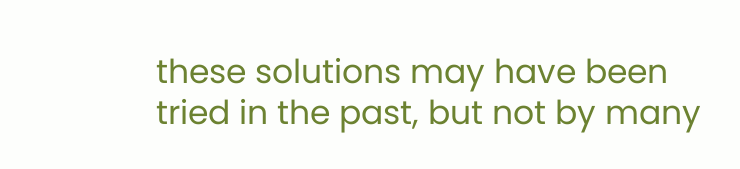these solutions may have been tried in the past, but not by many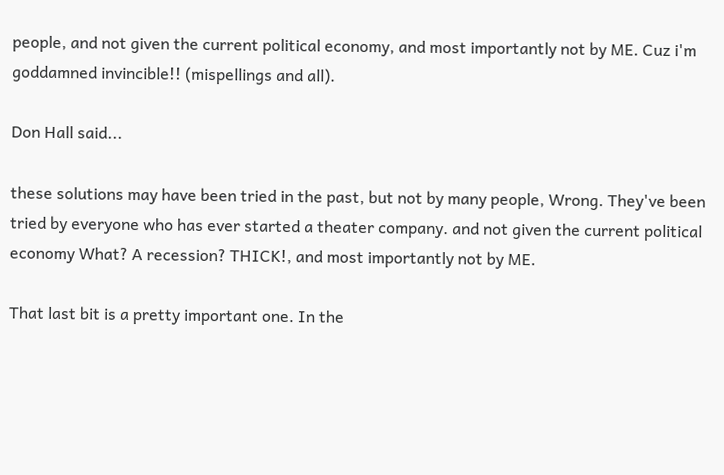people, and not given the current political economy, and most importantly not by ME. Cuz i'm goddamned invincible!! (mispellings and all).

Don Hall said...

these solutions may have been tried in the past, but not by many people, Wrong. They've been tried by everyone who has ever started a theater company. and not given the current political economy What? A recession? THICK!, and most importantly not by ME.

That last bit is a pretty important one. In the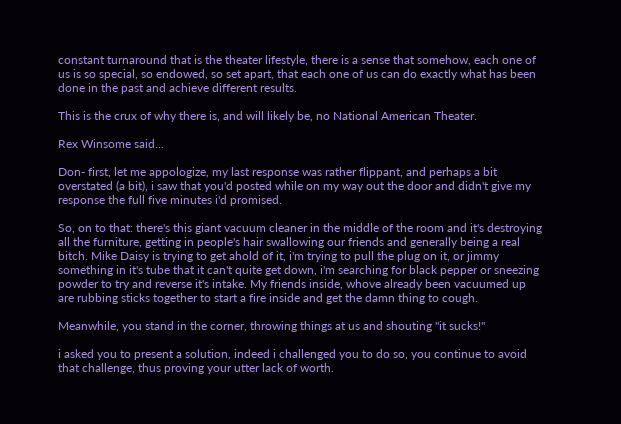constant turnaround that is the theater lifestyle, there is a sense that somehow, each one of us is so special, so endowed, so set apart, that each one of us can do exactly what has been done in the past and achieve different results.

This is the crux of why there is, and will likely be, no National American Theater.

Rex Winsome said...

Don- first, let me appologize, my last response was rather flippant, and perhaps a bit overstated (a bit), i saw that you'd posted while on my way out the door and didn't give my response the full five minutes i'd promised.

So, on to that: there's this giant vacuum cleaner in the middle of the room and it's destroying all the furniture, getting in people's hair swallowing our friends and generally being a real bitch. Mike Daisy is trying to get ahold of it, i'm trying to pull the plug on it, or jimmy something in it's tube that it can't quite get down, i'm searching for black pepper or sneezing powder to try and reverse it's intake. My friends inside, whove already been vacuumed up are rubbing sticks together to start a fire inside and get the damn thing to cough.

Meanwhile, you stand in the corner, throwing things at us and shouting "it sucks!"

i asked you to present a solution, indeed i challenged you to do so, you continue to avoid that challenge, thus proving your utter lack of worth.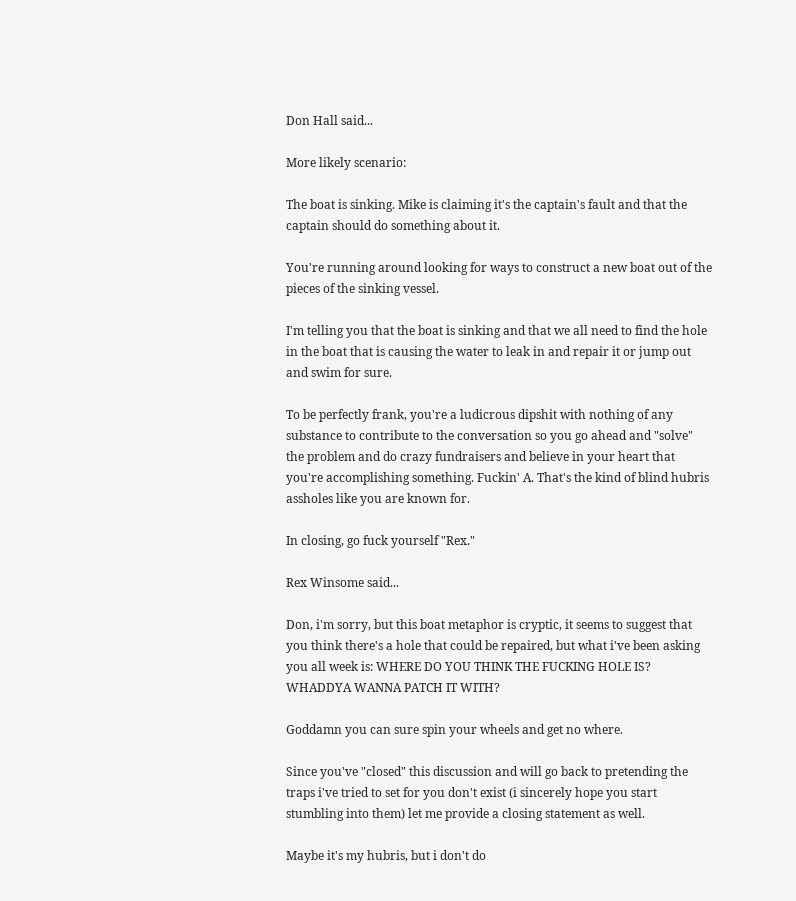Don Hall said...

More likely scenario:

The boat is sinking. Mike is claiming it's the captain's fault and that the captain should do something about it.

You're running around looking for ways to construct a new boat out of the pieces of the sinking vessel.

I'm telling you that the boat is sinking and that we all need to find the hole in the boat that is causing the water to leak in and repair it or jump out and swim for sure.

To be perfectly frank, you're a ludicrous dipshit with nothing of any substance to contribute to the conversation so you go ahead and "solve" the problem and do crazy fundraisers and believe in your heart that you're accomplishing something. Fuckin' A. That's the kind of blind hubris assholes like you are known for.

In closing, go fuck yourself "Rex."

Rex Winsome said...

Don, i'm sorry, but this boat metaphor is cryptic, it seems to suggest that you think there's a hole that could be repaired, but what i've been asking you all week is: WHERE DO YOU THINK THE FUCKING HOLE IS? WHADDYA WANNA PATCH IT WITH?

Goddamn you can sure spin your wheels and get no where.

Since you've "closed" this discussion and will go back to pretending the traps i've tried to set for you don't exist (i sincerely hope you start stumbling into them) let me provide a closing statement as well.

Maybe it's my hubris, but i don't do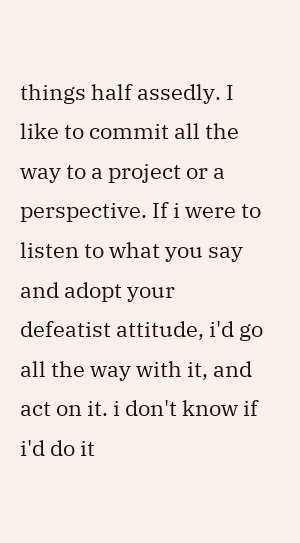things half assedly. I like to commit all the way to a project or a perspective. If i were to listen to what you say and adopt your defeatist attitude, i'd go all the way with it, and act on it. i don't know if i'd do it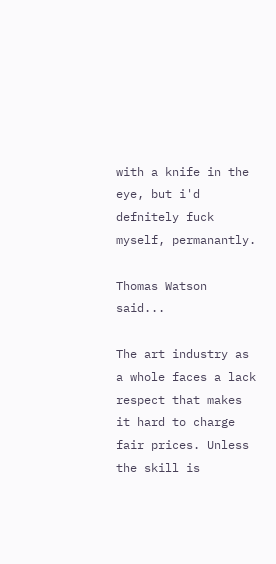with a knife in the eye, but i'd defnitely fuck myself, permanantly.

Thomas Watson said...

The art industry as a whole faces a lack respect that makes it hard to charge fair prices. Unless the skill is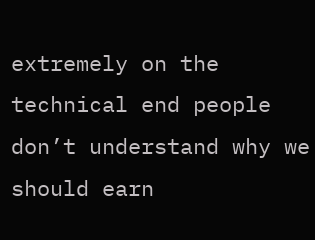extremely on the technical end people don’t understand why we should earn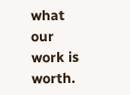what our work is worth.